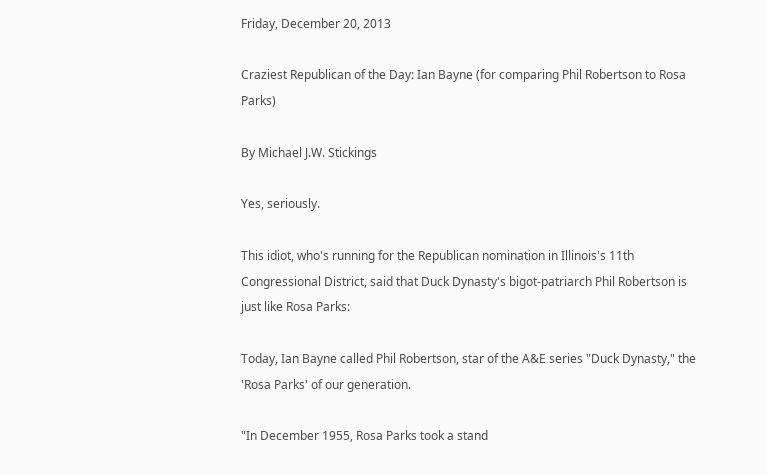Friday, December 20, 2013

Craziest Republican of the Day: Ian Bayne (for comparing Phil Robertson to Rosa Parks)

By Michael J.W. Stickings

Yes, seriously.

This idiot, who's running for the Republican nomination in Illinois's 11th Congressional District, said that Duck Dynasty's bigot-patriarch Phil Robertson is just like Rosa Parks:

Today, Ian Bayne called Phil Robertson, star of the A&E series "Duck Dynasty," the 'Rosa Parks' of our generation.

"In December 1955, Rosa Parks took a stand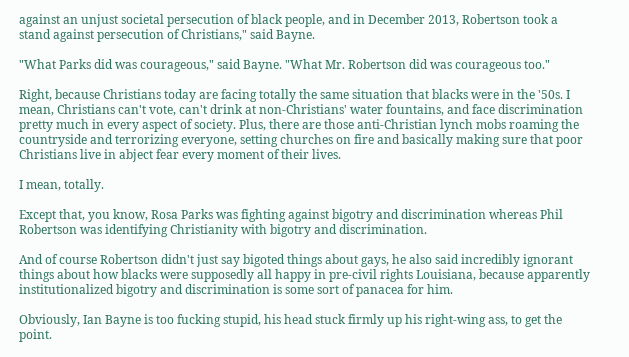against an unjust societal persecution of black people, and in December 2013, Robertson took a stand against persecution of Christians," said Bayne.

"What Parks did was courageous," said Bayne. "What Mr. Robertson did was courageous too."

Right, because Christians today are facing totally the same situation that blacks were in the '50s. I mean, Christians can't vote, can't drink at non-Christians' water fountains, and face discrimination pretty much in every aspect of society. Plus, there are those anti-Christian lynch mobs roaming the countryside and terrorizing everyone, setting churches on fire and basically making sure that poor Christians live in abject fear every moment of their lives.

I mean, totally.

Except that, you know, Rosa Parks was fighting against bigotry and discrimination whereas Phil Robertson was identifying Christianity with bigotry and discrimination.

And of course Robertson didn't just say bigoted things about gays, he also said incredibly ignorant things about how blacks were supposedly all happy in pre-civil rights Louisiana, because apparently institutionalized bigotry and discrimination is some sort of panacea for him.

Obviously, Ian Bayne is too fucking stupid, his head stuck firmly up his right-wing ass, to get the point.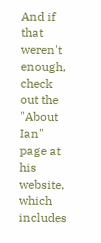And if that weren't enough, check out the "About Ian" page at his website, which includes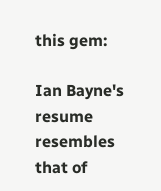this gem:

Ian Bayne's resume resembles that of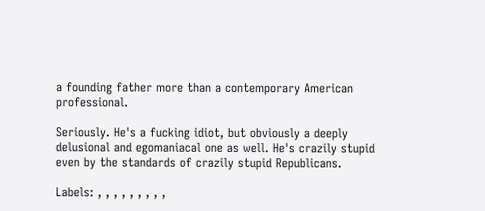a founding father more than a contemporary American professional.

Seriously. He's a fucking idiot, but obviously a deeply delusional and egomaniacal one as well. He's crazily stupid even by the standards of crazily stupid Republicans.

Labels: , , , , , , , , ,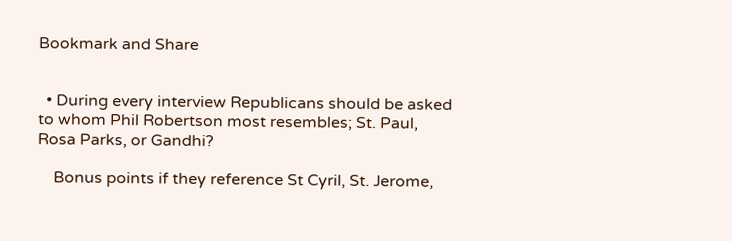Bookmark and Share


  • During every interview Republicans should be asked to whom Phil Robertson most resembles; St. Paul, Rosa Parks, or Gandhi?

    Bonus points if they reference St Cyril, St. Jerome,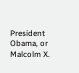President Obama, or Malcolm X.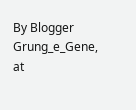By Blogger Grung_e_Gene, at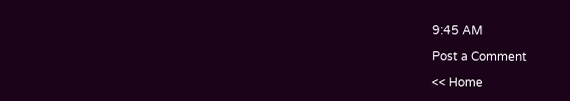9:45 AM

Post a Comment

<< Home